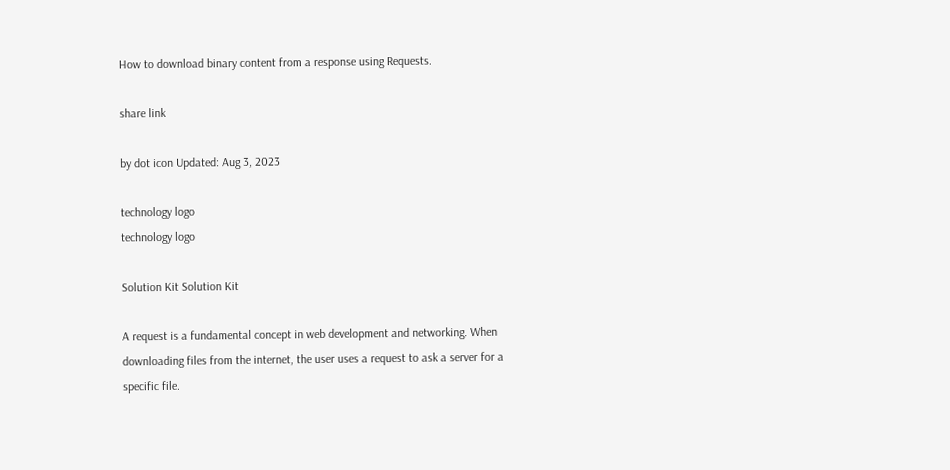How to download binary content from a response using Requests.

share link

by dot icon Updated: Aug 3, 2023

technology logo
technology logo

Solution Kit Solution Kit

A request is a fundamental concept in web development and networking. When downloading files from the internet, the user uses a request to ask a server for a specific file.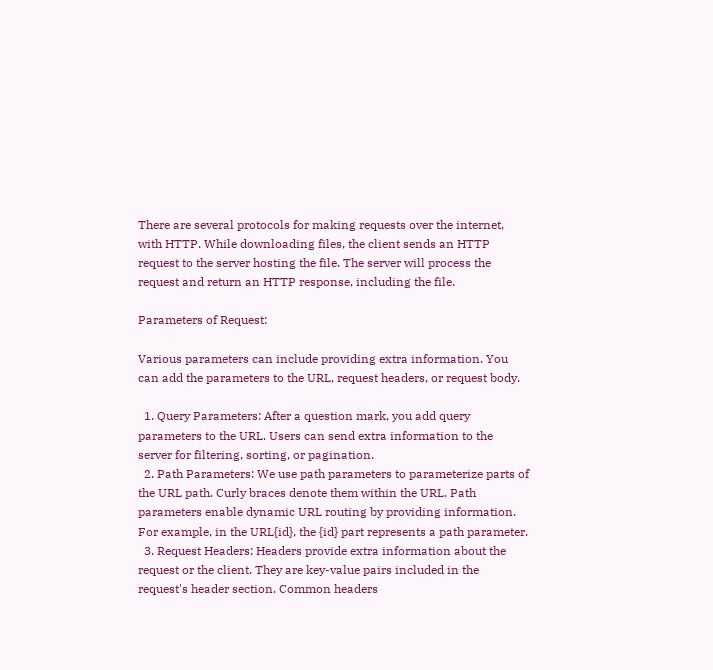There are several protocols for making requests over the internet, with HTTP. While downloading files, the client sends an HTTP request to the server hosting the file. The server will process the request and return an HTTP response, including the file.

Parameters of Request:

Various parameters can include providing extra information. You can add the parameters to the URL, request headers, or request body.

  1. Query Parameters: After a question mark, you add query parameters to the URL. Users can send extra information to the server for filtering, sorting, or pagination.
  2. Path Parameters: We use path parameters to parameterize parts of the URL path. Curly braces denote them within the URL. Path parameters enable dynamic URL routing by providing information. For example, in the URL{id}, the {id} part represents a path parameter.
  3. Request Headers: Headers provide extra information about the request or the client. They are key-value pairs included in the request's header section. Common headers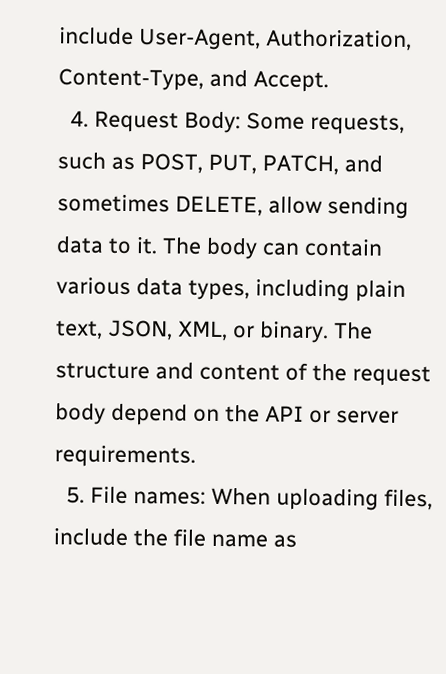include User-Agent, Authorization, Content-Type, and Accept.
  4. Request Body: Some requests, such as POST, PUT, PATCH, and sometimes DELETE, allow sending data to it. The body can contain various data types, including plain text, JSON, XML, or binary. The structure and content of the request body depend on the API or server requirements.
  5. File names: When uploading files, include the file name as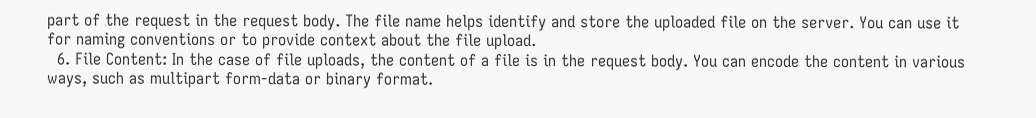part of the request in the request body. The file name helps identify and store the uploaded file on the server. You can use it for naming conventions or to provide context about the file upload.
  6. File Content: In the case of file uploads, the content of a file is in the request body. You can encode the content in various ways, such as multipart form-data or binary format.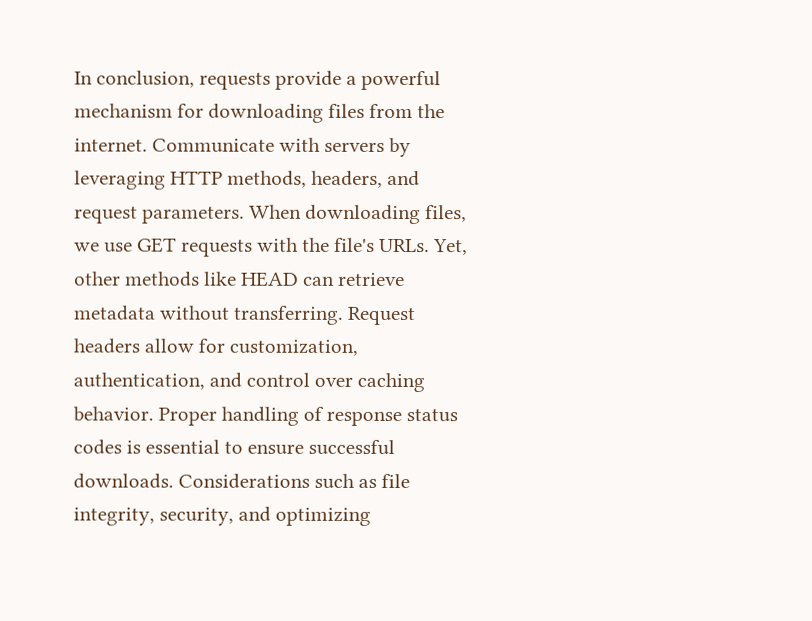In conclusion, requests provide a powerful mechanism for downloading files from the internet. Communicate with servers by leveraging HTTP methods, headers, and request parameters. When downloading files, we use GET requests with the file's URLs. Yet, other methods like HEAD can retrieve metadata without transferring. Request headers allow for customization, authentication, and control over caching behavior. Proper handling of response status codes is essential to ensure successful downloads. Considerations such as file integrity, security, and optimizing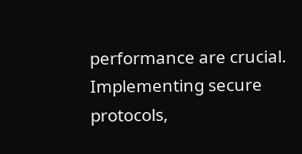performance are crucial. Implementing secure protocols,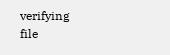verifying file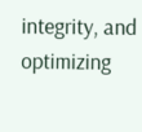integrity, and optimizing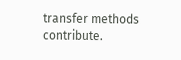transfer methods contribute.